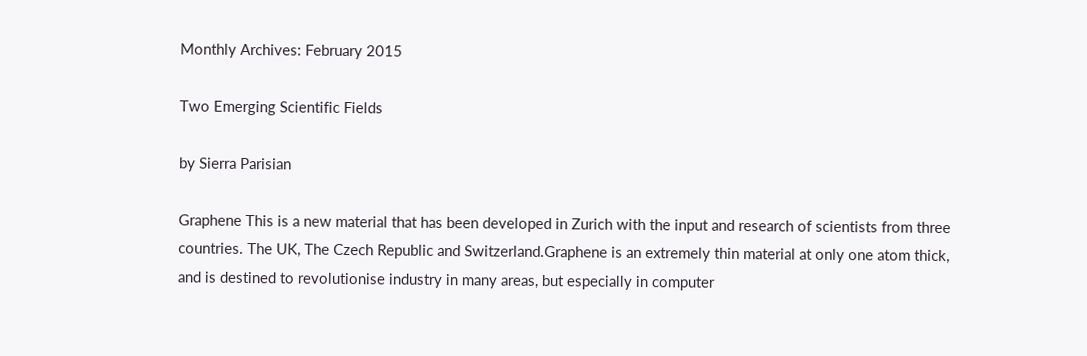Monthly Archives: February 2015

Two Emerging Scientific Fields

by Sierra Parisian

Graphene This is a new material that has been developed in Zurich with the input and research of scientists from three countries. The UK, The Czech Republic and Switzerland.Graphene is an extremely thin material at only one atom thick, and is destined to revolutionise industry in many areas, but especially in computer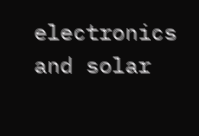electronics and solar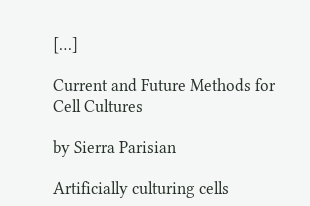[…]

Current and Future Methods for Cell Cultures

by Sierra Parisian

Artificially culturing cells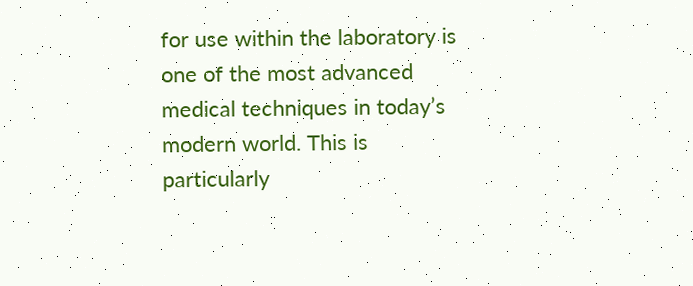for use within the laboratory is one of the most advanced medical techniques in today’s modern world. This is particularly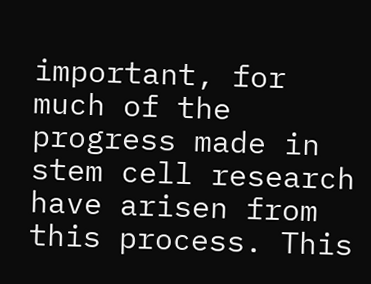important, for much of the progress made in stem cell research have arisen from this process. This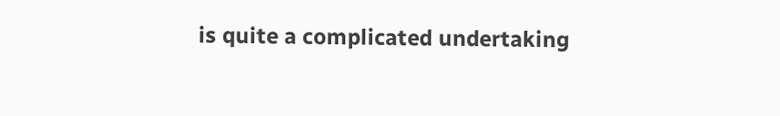is quite a complicated undertaking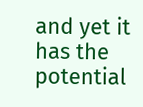and yet it has the potential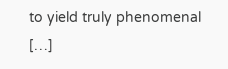to yield truly phenomenal […]